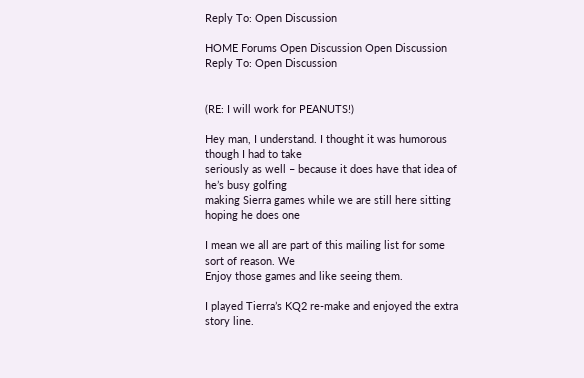Reply To: Open Discussion

HOME Forums Open Discussion Open Discussion Reply To: Open Discussion


(RE: I will work for PEANUTS!)

Hey man, I understand. I thought it was humorous though I had to take
seriously as well – because it does have that idea of he’s busy golfing
making Sierra games while we are still here sitting hoping he does one

I mean we all are part of this mailing list for some sort of reason. We
Enjoy those games and like seeing them.

I played Tierra’s KQ2 re-make and enjoyed the extra story line.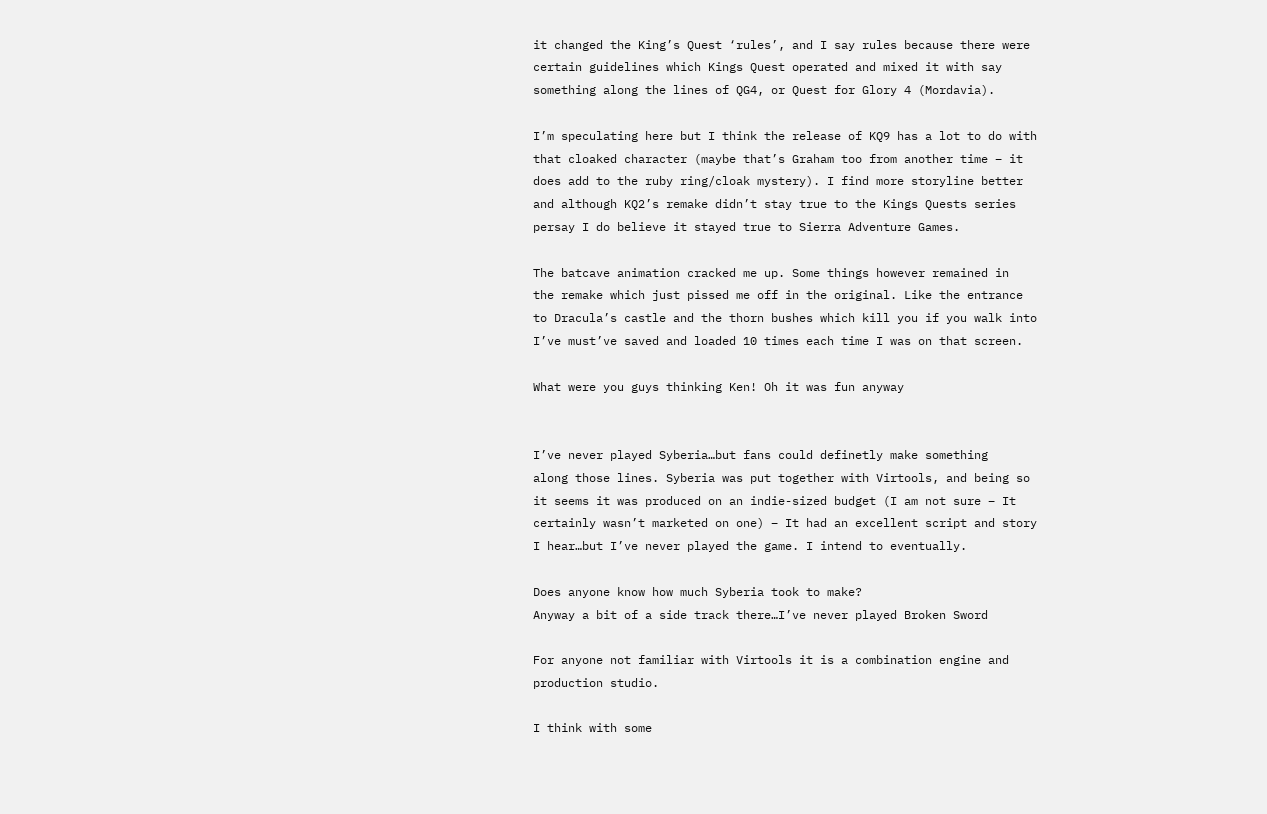it changed the King’s Quest ‘rules’, and I say rules because there were
certain guidelines which Kings Quest operated and mixed it with say
something along the lines of QG4, or Quest for Glory 4 (Mordavia).

I’m speculating here but I think the release of KQ9 has a lot to do with
that cloaked character (maybe that’s Graham too from another time – it
does add to the ruby ring/cloak mystery). I find more storyline better
and although KQ2’s remake didn’t stay true to the Kings Quests series
persay I do believe it stayed true to Sierra Adventure Games.

The batcave animation cracked me up. Some things however remained in
the remake which just pissed me off in the original. Like the entrance
to Dracula’s castle and the thorn bushes which kill you if you walk into
I’ve must’ve saved and loaded 10 times each time I was on that screen.

What were you guys thinking Ken! Oh it was fun anyway


I’ve never played Syberia…but fans could definetly make something
along those lines. Syberia was put together with Virtools, and being so
it seems it was produced on an indie-sized budget (I am not sure – It
certainly wasn’t marketed on one) – It had an excellent script and story
I hear…but I’ve never played the game. I intend to eventually.

Does anyone know how much Syberia took to make?
Anyway a bit of a side track there…I’ve never played Broken Sword

For anyone not familiar with Virtools it is a combination engine and
production studio.

I think with some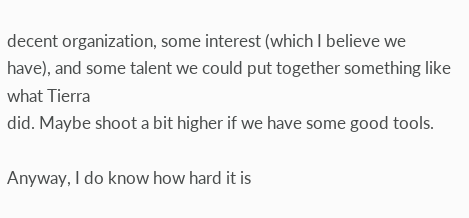decent organization, some interest (which I believe we
have), and some talent we could put together something like what Tierra
did. Maybe shoot a bit higher if we have some good tools.

Anyway, I do know how hard it is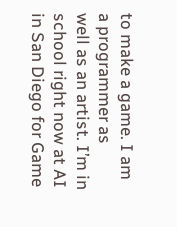to make a game. I am a programmer as
well as an artist. I’m in school right now at AI in San Diego for Game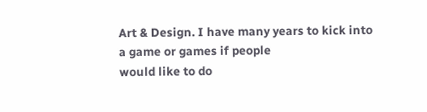Art & Design. I have many years to kick into a game or games if people
would like to do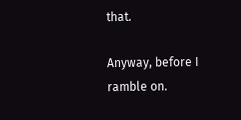that.

Anyway, before I ramble on.